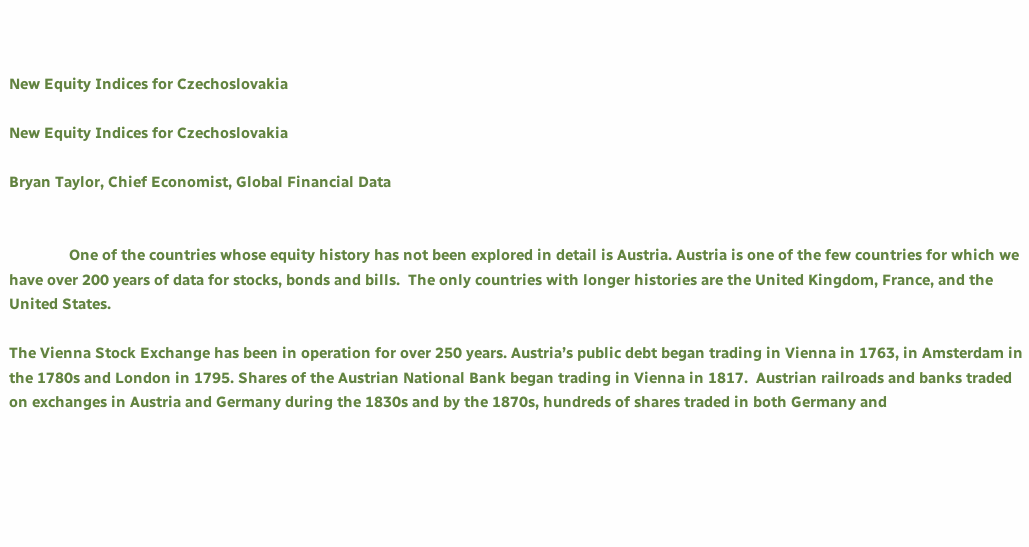New Equity Indices for Czechoslovakia

New Equity Indices for Czechoslovakia

Bryan Taylor, Chief Economist, Global Financial Data


               One of the countries whose equity history has not been explored in detail is Austria. Austria is one of the few countries for which we have over 200 years of data for stocks, bonds and bills.  The only countries with longer histories are the United Kingdom, France, and the United States.

The Vienna Stock Exchange has been in operation for over 250 years. Austria’s public debt began trading in Vienna in 1763, in Amsterdam in the 1780s and London in 1795. Shares of the Austrian National Bank began trading in Vienna in 1817.  Austrian railroads and banks traded on exchanges in Austria and Germany during the 1830s and by the 1870s, hundreds of shares traded in both Germany and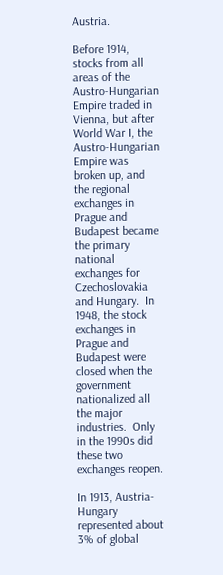Austria.

Before 1914, stocks from all areas of the Austro-Hungarian Empire traded in Vienna, but after World War I, the Austro-Hungarian Empire was broken up, and the regional exchanges in Prague and Budapest became the primary national exchanges for Czechoslovakia and Hungary.  In 1948, the stock exchanges in Prague and Budapest were closed when the government nationalized all the major industries.  Only in the 1990s did these two exchanges reopen.

In 1913, Austria-Hungary represented about 3% of global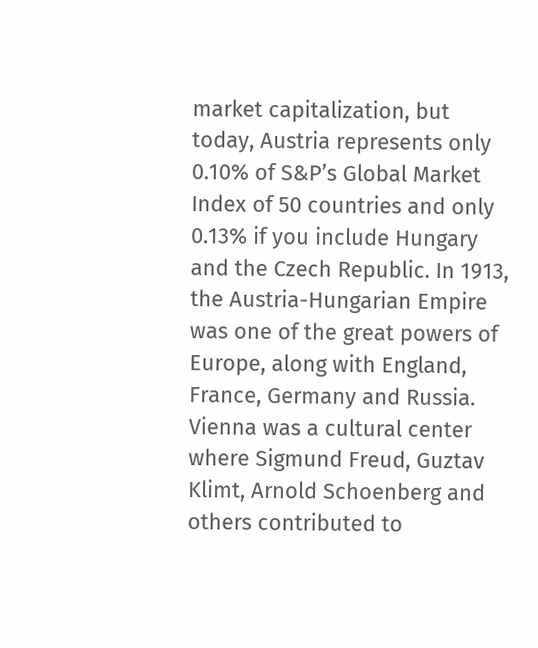market capitalization, but today, Austria represents only 0.10% of S&P’s Global Market Index of 50 countries and only 0.13% if you include Hungary and the Czech Republic. In 1913, the Austria-Hungarian Empire was one of the great powers of Europe, along with England, France, Germany and Russia. Vienna was a cultural center where Sigmund Freud, Guztav Klimt, Arnold Schoenberg and others contributed to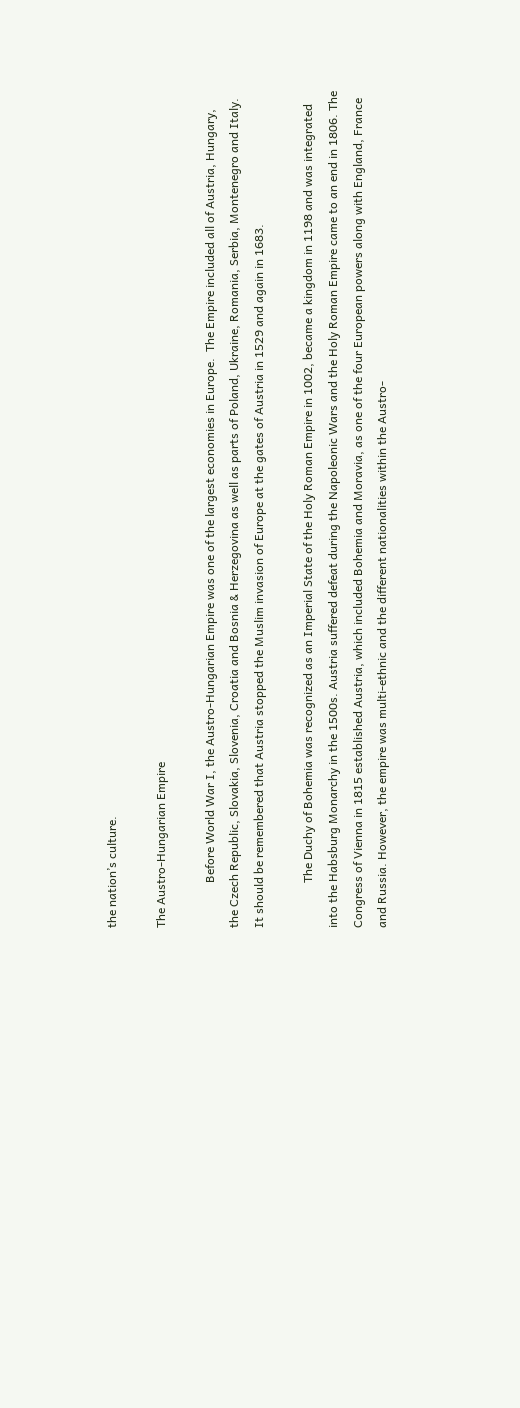the nation’s culture.

The Austro-Hungarian Empire

               Before World War I, the Austro-Hungarian Empire was one of the largest economies in Europe.  The Empire included all of Austria, Hungary, the Czech Republic, Slovakia, Slovenia, Croatia and Bosnia & Herzegovina as well as parts of Poland, Ukraine, Romania, Serbia, Montenegro and Italy. It should be remembered that Austria stopped the Muslim invasion of Europe at the gates of Austria in 1529 and again in 1683.

               The Duchy of Bohemia was recognized as an Imperial State of the Holy Roman Empire in 1002, became a kingdom in 1198 and was integrated into the Habsburg Monarchy in the 1500s. Austria suffered defeat during the Napoleonic Wars and the Holy Roman Empire came to an end in 1806. The Congress of Vienna in 1815 established Austria, which included Bohemia and Moravia, as one of the four European powers along with England, France and Russia. However, the empire was multi-ethnic and the different nationalities within the Austro-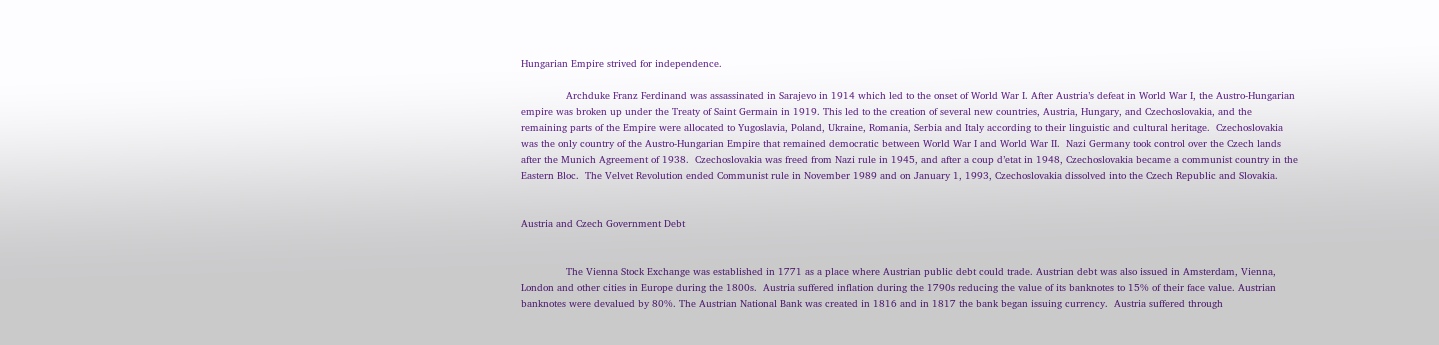Hungarian Empire strived for independence.

               Archduke Franz Ferdinand was assassinated in Sarajevo in 1914 which led to the onset of World War I. After Austria’s defeat in World War I, the Austro-Hungarian empire was broken up under the Treaty of Saint Germain in 1919. This led to the creation of several new countries, Austria, Hungary, and Czechoslovakia, and the remaining parts of the Empire were allocated to Yugoslavia, Poland, Ukraine, Romania, Serbia and Italy according to their linguistic and cultural heritage.  Czechoslovakia was the only country of the Austro-Hungarian Empire that remained democratic between World War I and World War II.  Nazi Germany took control over the Czech lands after the Munich Agreement of 1938.  Czechoslovakia was freed from Nazi rule in 1945, and after a coup d’etat in 1948, Czechoslovakia became a communist country in the Eastern Bloc.  The Velvet Revolution ended Communist rule in November 1989 and on January 1, 1993, Czechoslovakia dissolved into the Czech Republic and Slovakia.


Austria and Czech Government Debt


               The Vienna Stock Exchange was established in 1771 as a place where Austrian public debt could trade. Austrian debt was also issued in Amsterdam, Vienna, London and other cities in Europe during the 1800s.  Austria suffered inflation during the 1790s reducing the value of its banknotes to 15% of their face value. Austrian banknotes were devalued by 80%. The Austrian National Bank was created in 1816 and in 1817 the bank began issuing currency.  Austria suffered through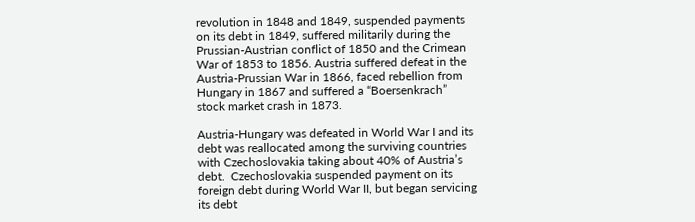revolution in 1848 and 1849, suspended payments on its debt in 1849, suffered militarily during the Prussian-Austrian conflict of 1850 and the Crimean War of 1853 to 1856. Austria suffered defeat in the Austria-Prussian War in 1866, faced rebellion from Hungary in 1867 and suffered a “Boersenkrach” stock market crash in 1873.

Austria-Hungary was defeated in World War I and its debt was reallocated among the surviving countries with Czechoslovakia taking about 40% of Austria’s debt.  Czechoslovakia suspended payment on its foreign debt during World War II, but began servicing its debt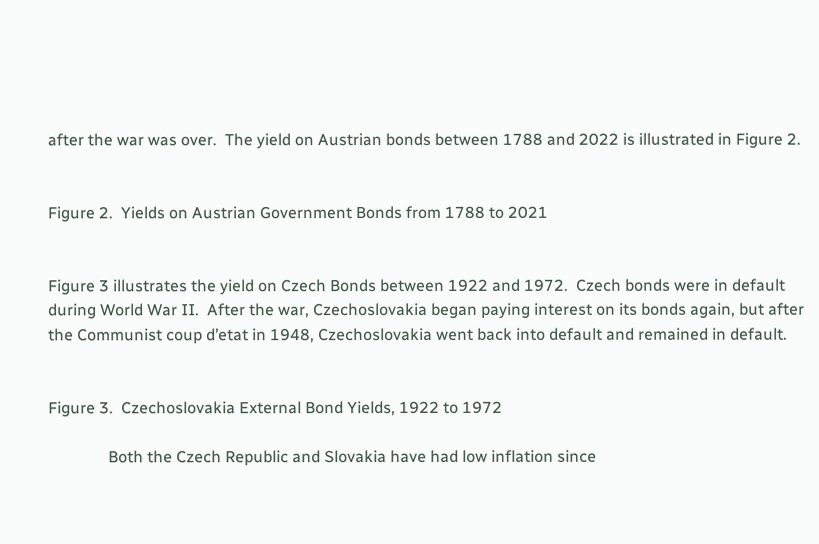after the war was over.  The yield on Austrian bonds between 1788 and 2022 is illustrated in Figure 2.


Figure 2.  Yields on Austrian Government Bonds from 1788 to 2021


Figure 3 illustrates the yield on Czech Bonds between 1922 and 1972.  Czech bonds were in default during World War II.  After the war, Czechoslovakia began paying interest on its bonds again, but after the Communist coup d’etat in 1948, Czechoslovakia went back into default and remained in default.


Figure 3.  Czechoslovakia External Bond Yields, 1922 to 1972

               Both the Czech Republic and Slovakia have had low inflation since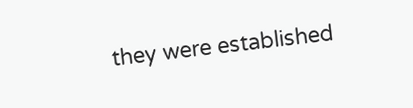they were established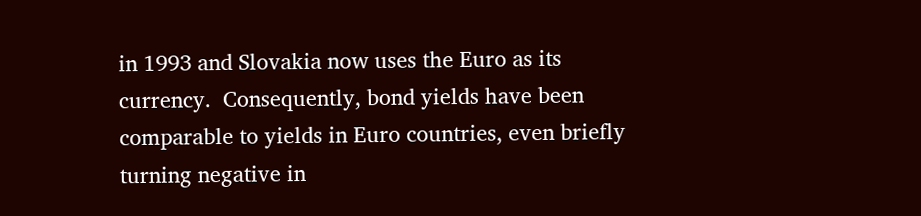in 1993 and Slovakia now uses the Euro as its currency.  Consequently, bond yields have been comparable to yields in Euro countries, even briefly turning negative in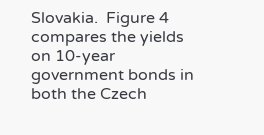Slovakia.  Figure 4 compares the yields on 10-year government bonds in both the Czech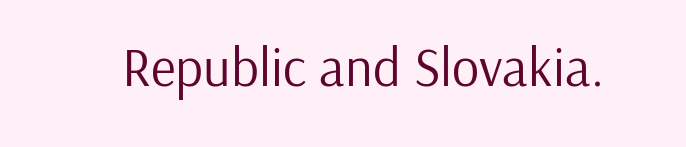Republic and Slovakia.